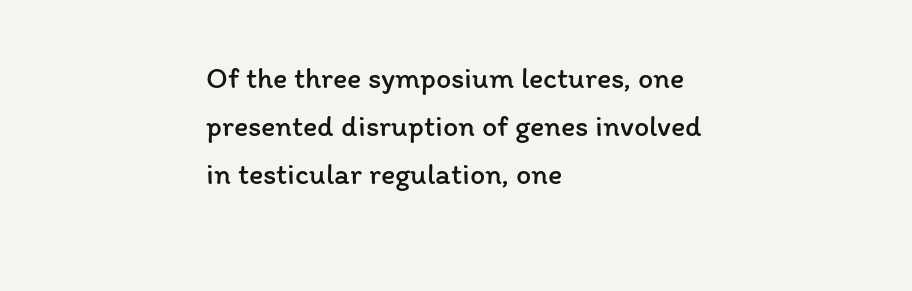Of the three symposium lectures, one presented disruption of genes involved in testicular regulation, one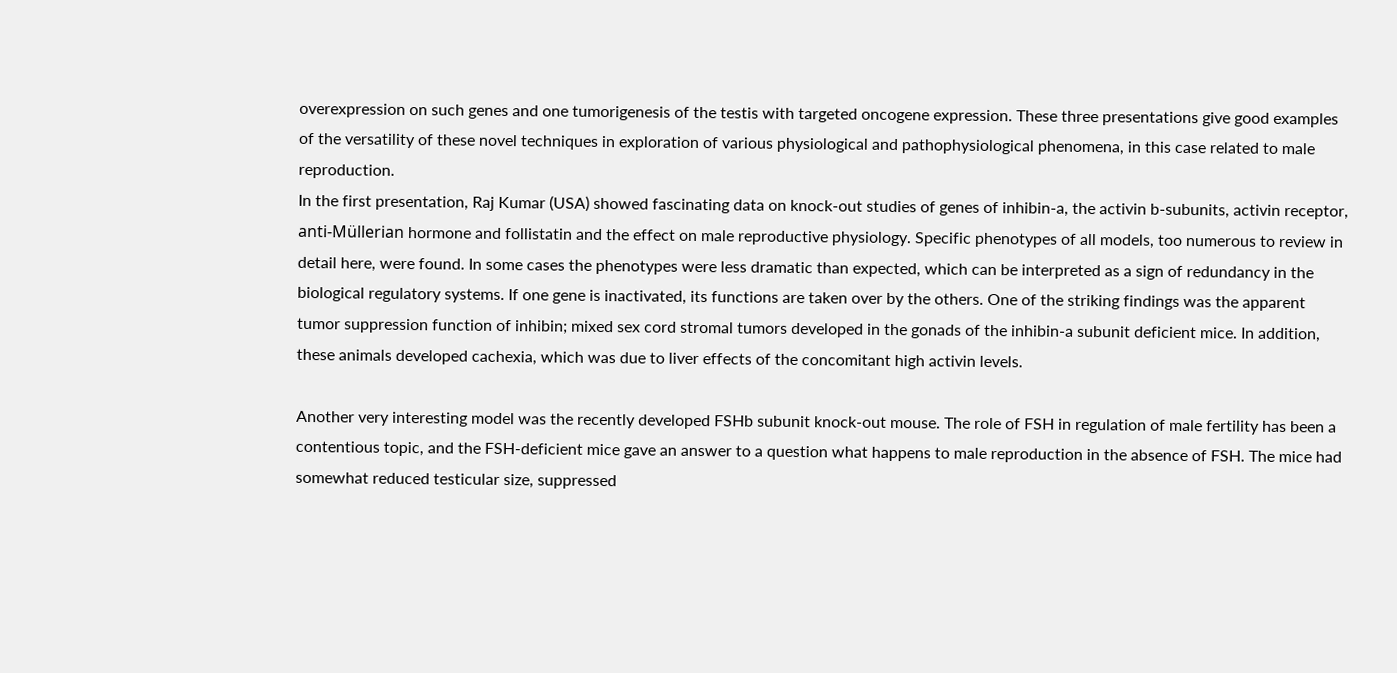overexpression on such genes and one tumorigenesis of the testis with targeted oncogene expression. These three presentations give good examples of the versatility of these novel techniques in exploration of various physiological and pathophysiological phenomena, in this case related to male reproduction.
In the first presentation, Raj Kumar (USA) showed fascinating data on knock-out studies of genes of inhibin-a, the activin b-subunits, activin receptor, anti-Müllerian hormone and follistatin and the effect on male reproductive physiology. Specific phenotypes of all models, too numerous to review in detail here, were found. In some cases the phenotypes were less dramatic than expected, which can be interpreted as a sign of redundancy in the biological regulatory systems. If one gene is inactivated, its functions are taken over by the others. One of the striking findings was the apparent tumor suppression function of inhibin; mixed sex cord stromal tumors developed in the gonads of the inhibin-a subunit deficient mice. In addition, these animals developed cachexia, which was due to liver effects of the concomitant high activin levels.

Another very interesting model was the recently developed FSHb subunit knock-out mouse. The role of FSH in regulation of male fertility has been a contentious topic, and the FSH-deficient mice gave an answer to a question what happens to male reproduction in the absence of FSH. The mice had somewhat reduced testicular size, suppressed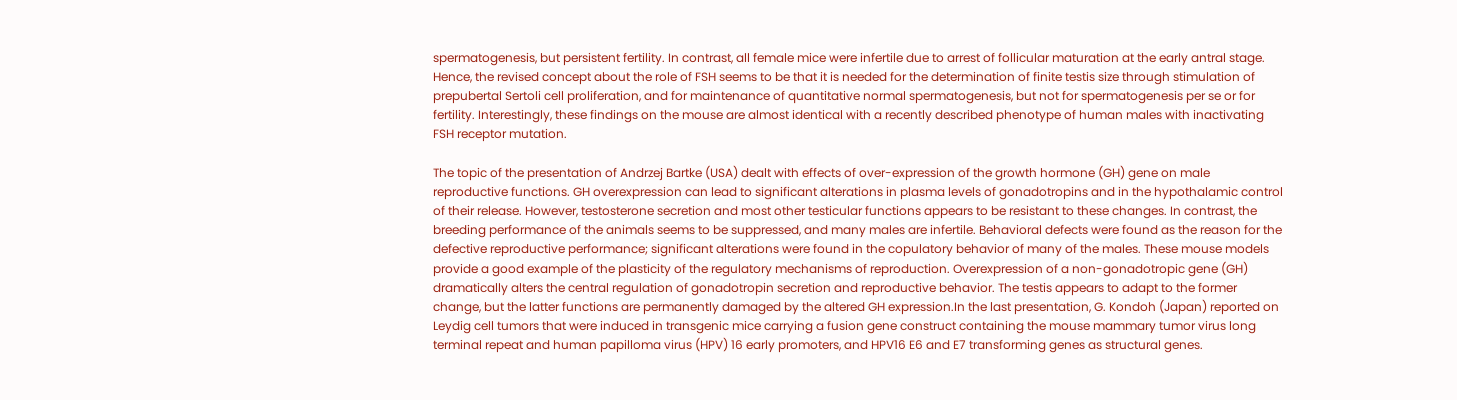spermatogenesis, but persistent fertility. In contrast, all female mice were infertile due to arrest of follicular maturation at the early antral stage. Hence, the revised concept about the role of FSH seems to be that it is needed for the determination of finite testis size through stimulation of prepubertal Sertoli cell proliferation, and for maintenance of quantitative normal spermatogenesis, but not for spermatogenesis per se or for fertility. Interestingly, these findings on the mouse are almost identical with a recently described phenotype of human males with inactivating FSH receptor mutation.

The topic of the presentation of Andrzej Bartke (USA) dealt with effects of over-expression of the growth hormone (GH) gene on male reproductive functions. GH overexpression can lead to significant alterations in plasma levels of gonadotropins and in the hypothalamic control of their release. However, testosterone secretion and most other testicular functions appears to be resistant to these changes. In contrast, the breeding performance of the animals seems to be suppressed, and many males are infertile. Behavioral defects were found as the reason for the defective reproductive performance; significant alterations were found in the copulatory behavior of many of the males. These mouse models provide a good example of the plasticity of the regulatory mechanisms of reproduction. Overexpression of a non-gonadotropic gene (GH) dramatically alters the central regulation of gonadotropin secretion and reproductive behavior. The testis appears to adapt to the former change, but the latter functions are permanently damaged by the altered GH expression.In the last presentation, G. Kondoh (Japan) reported on Leydig cell tumors that were induced in transgenic mice carrying a fusion gene construct containing the mouse mammary tumor virus long terminal repeat and human papilloma virus (HPV) 16 early promoters, and HPV16 E6 and E7 transforming genes as structural genes.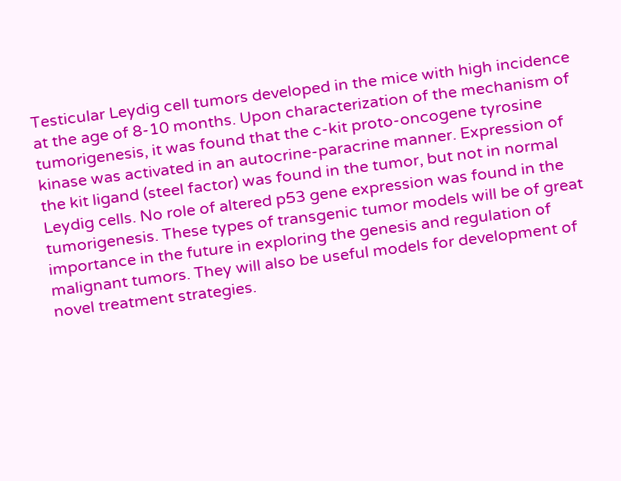Testicular Leydig cell tumors developed in the mice with high incidence at the age of 8-10 months. Upon characterization of the mechanism of tumorigenesis, it was found that the c-kit proto-oncogene tyrosine kinase was activated in an autocrine-paracrine manner. Expression of the kit ligand (steel factor) was found in the tumor, but not in normal Leydig cells. No role of altered p53 gene expression was found in the tumorigenesis. These types of transgenic tumor models will be of great importance in the future in exploring the genesis and regulation of malignant tumors. They will also be useful models for development of novel treatment strategies.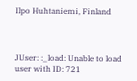Ilpo Huhtaniemi, Finland



JUser: :_load: Unable to load user with ID: 721